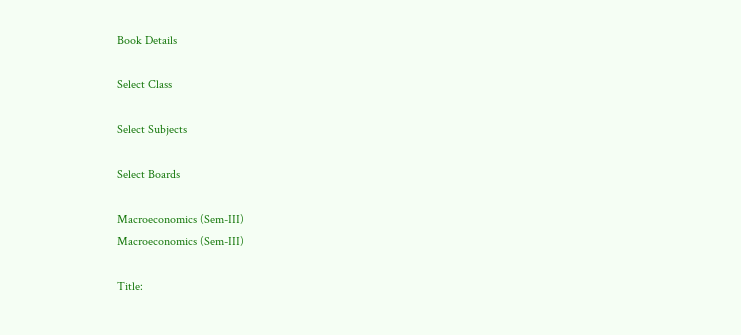Book Details

Select Class

Select Subjects

Select Boards

Macroeconomics (Sem-III)
Macroeconomics (Sem-III)

Title: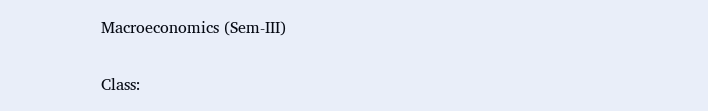Macroeconomics (Sem-III)

Class: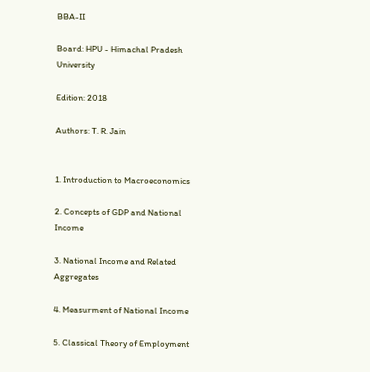BBA-II

Board: HPU - Himachal Pradesh University

Edition: 2018

Authors: T. R. Jain


1. Introduction to Macroeconomics

2. Concepts of GDP and National Income

3. National Income and Related Aggregates

4. Measurment of National Income

5. Classical Theory of Employment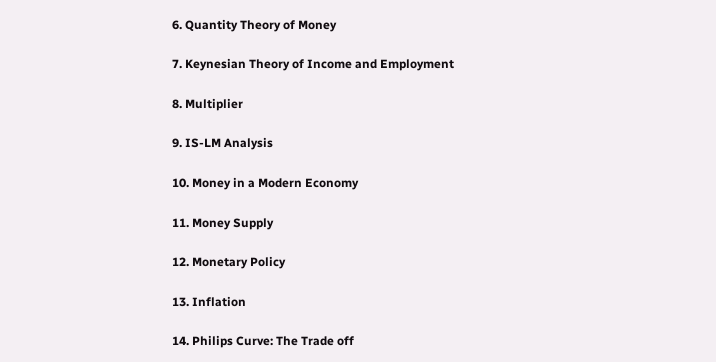6. Quantity Theory of Money

7. Keynesian Theory of Income and Employment

8. Multiplier

9. IS-LM Analysis

10. Money in a Modern Economy

11. Money Supply

12. Monetary Policy

13. Inflation

14. Philips Curve: The Trade off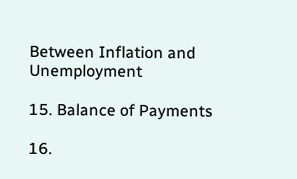Between Inflation and Unemployment

15. Balance of Payments

16.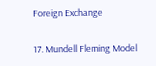Foreign Exchange

17. Mundell Fleming Model